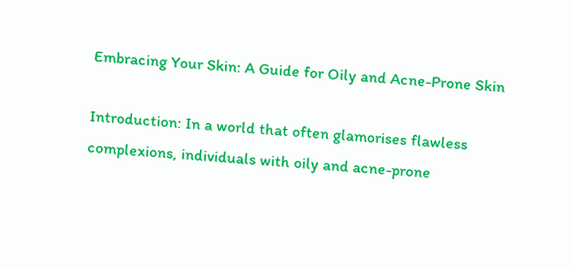Embracing Your Skin: A Guide for Oily and Acne-Prone Skin

Introduction: In a world that often glamorises flawless complexions, individuals with oily and acne-prone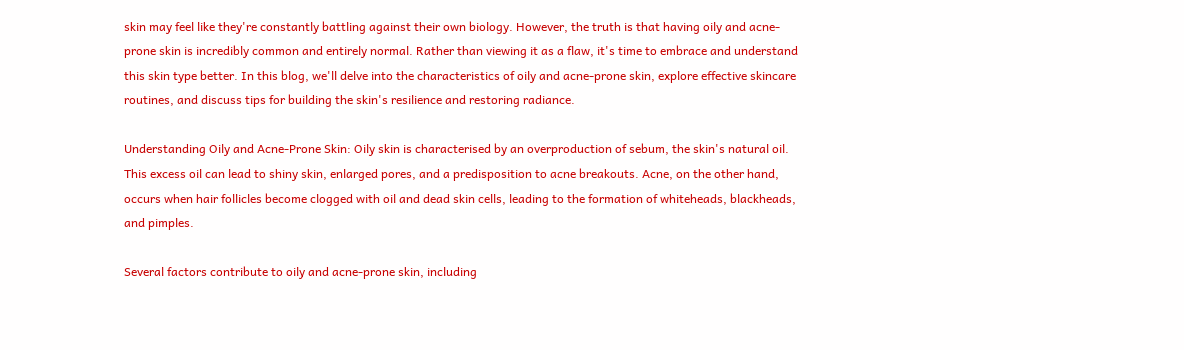skin may feel like they're constantly battling against their own biology. However, the truth is that having oily and acne-prone skin is incredibly common and entirely normal. Rather than viewing it as a flaw, it's time to embrace and understand this skin type better. In this blog, we'll delve into the characteristics of oily and acne-prone skin, explore effective skincare routines, and discuss tips for building the skin's resilience and restoring radiance.

Understanding Oily and Acne-Prone Skin: Oily skin is characterised by an overproduction of sebum, the skin's natural oil. This excess oil can lead to shiny skin, enlarged pores, and a predisposition to acne breakouts. Acne, on the other hand, occurs when hair follicles become clogged with oil and dead skin cells, leading to the formation of whiteheads, blackheads, and pimples.

Several factors contribute to oily and acne-prone skin, including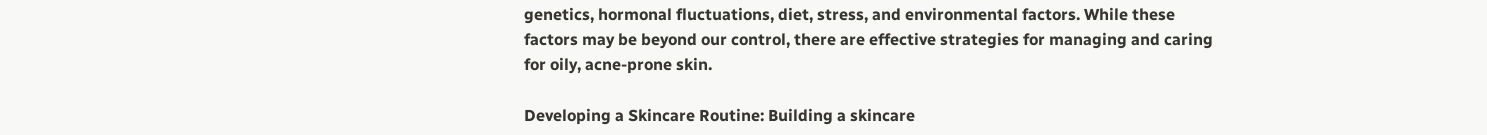genetics, hormonal fluctuations, diet, stress, and environmental factors. While these factors may be beyond our control, there are effective strategies for managing and caring for oily, acne-prone skin.

Developing a Skincare Routine: Building a skincare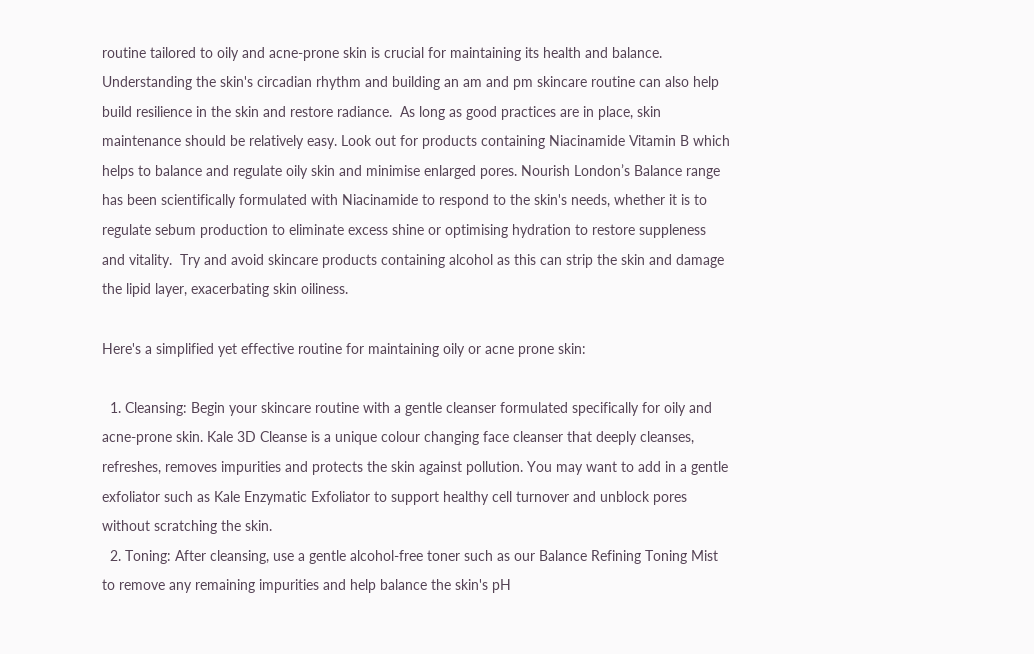routine tailored to oily and acne-prone skin is crucial for maintaining its health and balance.  Understanding the skin's circadian rhythm and building an am and pm skincare routine can also help build resilience in the skin and restore radiance.  As long as good practices are in place, skin maintenance should be relatively easy. Look out for products containing Niacinamide Vitamin B which helps to balance and regulate oily skin and minimise enlarged pores. Nourish London’s Balance range has been scientifically formulated with Niacinamide to respond to the skin's needs, whether it is to regulate sebum production to eliminate excess shine or optimising hydration to restore suppleness and vitality.  Try and avoid skincare products containing alcohol as this can strip the skin and damage the lipid layer, exacerbating skin oiliness.

Here's a simplified yet effective routine for maintaining oily or acne prone skin:

  1. Cleansing: Begin your skincare routine with a gentle cleanser formulated specifically for oily and acne-prone skin. Kale 3D Cleanse is a unique colour changing face cleanser that deeply cleanses, refreshes, removes impurities and protects the skin against pollution. You may want to add in a gentle exfoliator such as Kale Enzymatic Exfoliator to support healthy cell turnover and unblock pores without scratching the skin.
  2. Toning: After cleansing, use a gentle alcohol-free toner such as our Balance Refining Toning Mist to remove any remaining impurities and help balance the skin's pH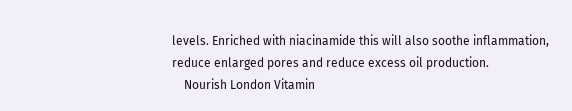levels. Enriched with niacinamide this will also soothe inflammation, reduce enlarged pores and reduce excess oil production.
    Nourish London Vitamin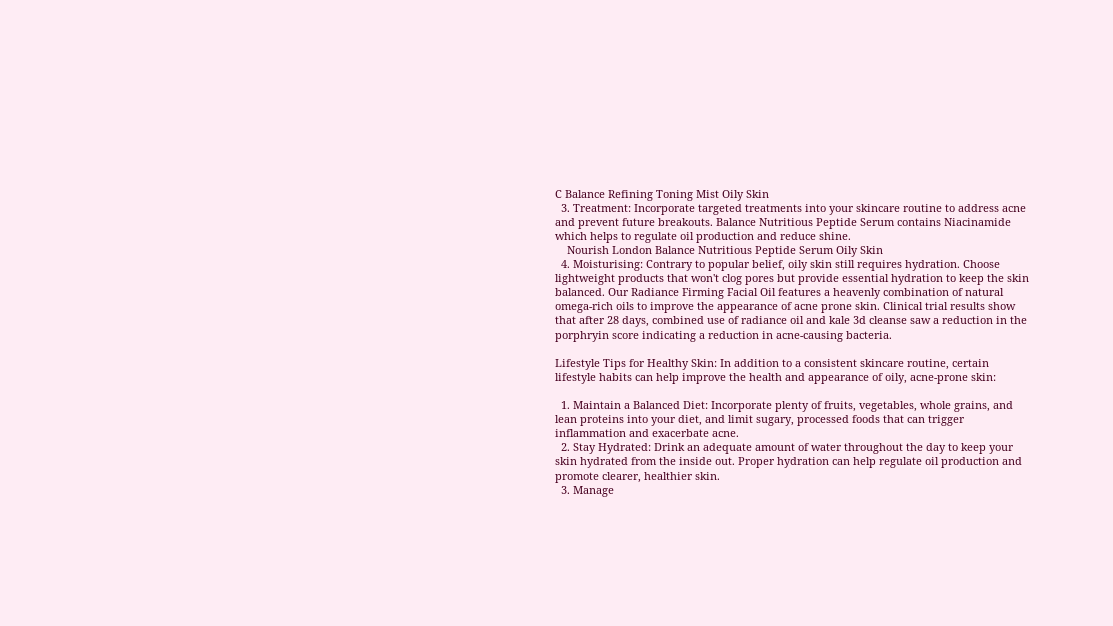C Balance Refining Toning Mist Oily Skin
  3. Treatment: Incorporate targeted treatments into your skincare routine to address acne and prevent future breakouts. Balance Nutritious Peptide Serum contains Niacinamide which helps to regulate oil production and reduce shine.
    Nourish London Balance Nutritious Peptide Serum Oily Skin
  4. Moisturising: Contrary to popular belief, oily skin still requires hydration. Choose lightweight products that won't clog pores but provide essential hydration to keep the skin balanced. Our Radiance Firming Facial Oil features a heavenly combination of natural omega-rich oils to improve the appearance of acne prone skin. Clinical trial results show that after 28 days, combined use of radiance oil and kale 3d cleanse saw a reduction in the porphryin score indicating a reduction in acne-causing bacteria.

Lifestyle Tips for Healthy Skin: In addition to a consistent skincare routine, certain lifestyle habits can help improve the health and appearance of oily, acne-prone skin:

  1. Maintain a Balanced Diet: Incorporate plenty of fruits, vegetables, whole grains, and lean proteins into your diet, and limit sugary, processed foods that can trigger inflammation and exacerbate acne.
  2. Stay Hydrated: Drink an adequate amount of water throughout the day to keep your skin hydrated from the inside out. Proper hydration can help regulate oil production and promote clearer, healthier skin.
  3. Manage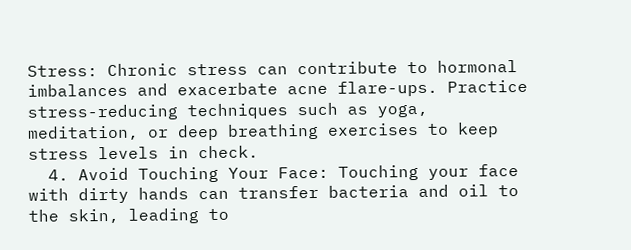Stress: Chronic stress can contribute to hormonal imbalances and exacerbate acne flare-ups. Practice stress-reducing techniques such as yoga, meditation, or deep breathing exercises to keep stress levels in check.
  4. Avoid Touching Your Face: Touching your face with dirty hands can transfer bacteria and oil to the skin, leading to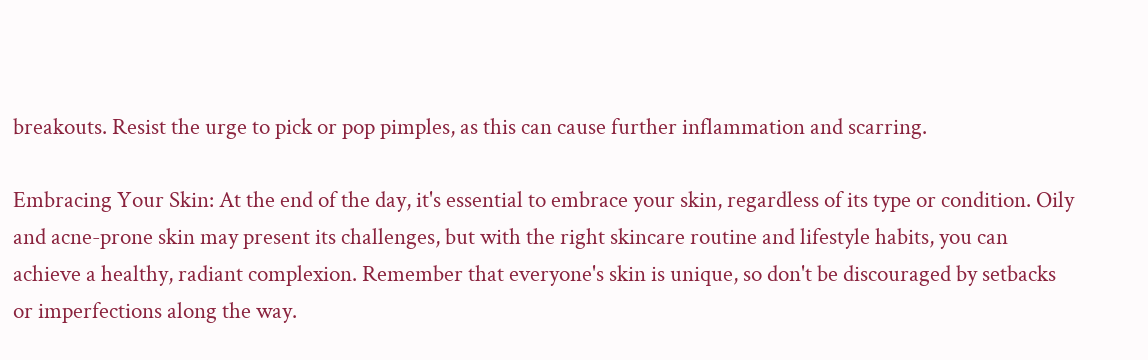breakouts. Resist the urge to pick or pop pimples, as this can cause further inflammation and scarring.

Embracing Your Skin: At the end of the day, it's essential to embrace your skin, regardless of its type or condition. Oily and acne-prone skin may present its challenges, but with the right skincare routine and lifestyle habits, you can achieve a healthy, radiant complexion. Remember that everyone's skin is unique, so don't be discouraged by setbacks or imperfections along the way.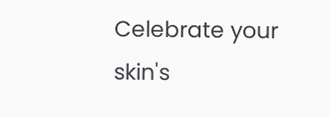Celebrate your skin's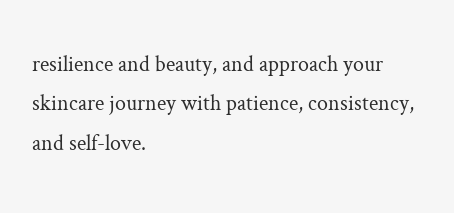resilience and beauty, and approach your skincare journey with patience, consistency, and self-love.